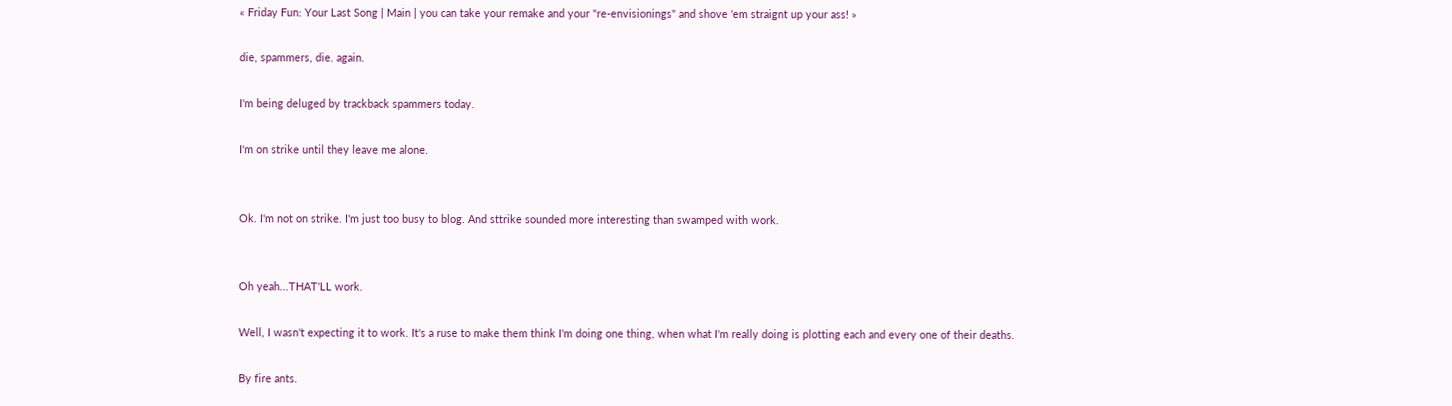« Friday Fun: Your Last Song | Main | you can take your remake and your "re-envisionings" and shove 'em straignt up your ass! »

die, spammers, die. again.

I'm being deluged by trackback spammers today.

I'm on strike until they leave me alone.


Ok. I'm not on strike. I'm just too busy to blog. And sttrike sounded more interesting than swamped with work.


Oh yeah...THAT'LL work.

Well, I wasn't expecting it to work. It's a ruse to make them think I'm doing one thing, when what I'm really doing is plotting each and every one of their deaths.

By fire ants.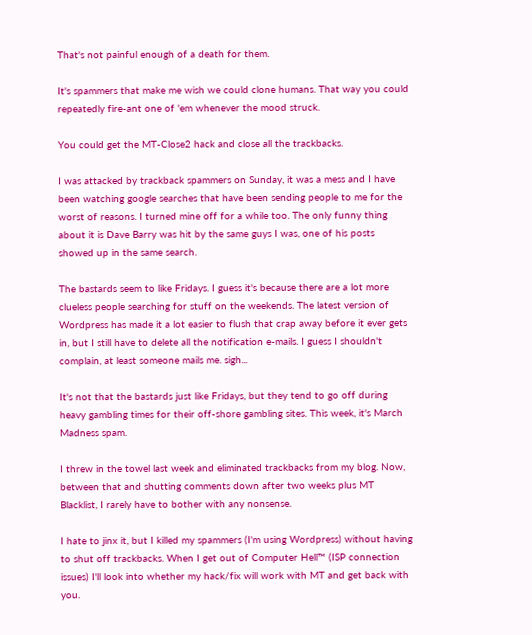That's not painful enough of a death for them.

It's spammers that make me wish we could clone humans. That way you could repeatedly fire-ant one of 'em whenever the mood struck.

You could get the MT-Close2 hack and close all the trackbacks.

I was attacked by trackback spammers on Sunday, it was a mess and I have been watching google searches that have been sending people to me for the worst of reasons. I turned mine off for a while too. The only funny thing about it is Dave Barry was hit by the same guys I was, one of his posts showed up in the same search.

The bastards seem to like Fridays. I guess it's because there are a lot more clueless people searching for stuff on the weekends. The latest version of Wordpress has made it a lot easier to flush that crap away before it ever gets in, but I still have to delete all the notification e-mails. I guess I shouldn't complain, at least someone mails me. sigh...

It's not that the bastards just like Fridays, but they tend to go off during heavy gambling times for their off-shore gambling sites. This week, it's March Madness spam.

I threw in the towel last week and eliminated trackbacks from my blog. Now, between that and shutting comments down after two weeks plus MT Blacklist, I rarely have to bother with any nonsense.

I hate to jinx it, but I killed my spammers (I'm using Wordpress) without having to shut off trackbacks. When I get out of Computer Hell™ (ISP connection issues) I'll look into whether my hack/fix will work with MT and get back with you.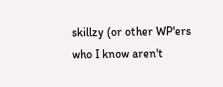skillzy (or other WP'ers who I know aren't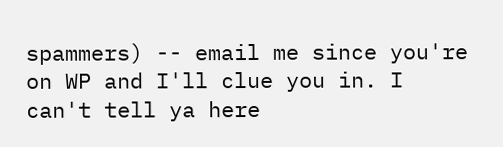spammers) -- email me since you're on WP and I'll clue you in. I can't tell ya here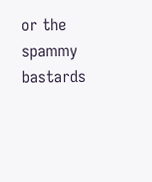or the spammy bastards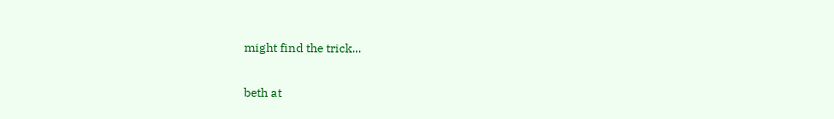might find the trick...

beth at